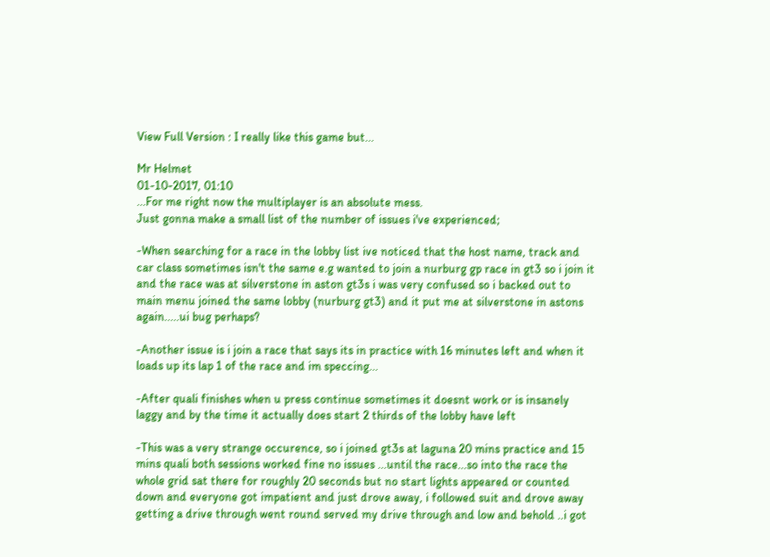View Full Version : I really like this game but...

Mr Helmet
01-10-2017, 01:10
...For me right now the multiplayer is an absolute mess.
Just gonna make a small list of the number of issues i've experienced;

-When searching for a race in the lobby list ive noticed that the host name, track and car class sometimes isn't the same e.g wanted to join a nurburg gp race in gt3 so i join it and the race was at silverstone in aston gt3s i was very confused so i backed out to main menu joined the same lobby (nurburg gt3) and it put me at silverstone in astons again.....ui bug perhaps?

-Another issue is i join a race that says its in practice with 16 minutes left and when it loads up its lap 1 of the race and im speccing...

-After quali finishes when u press continue sometimes it doesnt work or is insanely laggy and by the time it actually does start 2 thirds of the lobby have left

-This was a very strange occurence, so i joined gt3s at laguna 20 mins practice and 15 mins quali both sessions worked fine no issues ...until the race...so into the race the whole grid sat there for roughly 20 seconds but no start lights appeared or counted down and everyone got impatient and just drove away, i followed suit and drove away getting a drive through went round served my drive through and low and behold ..i got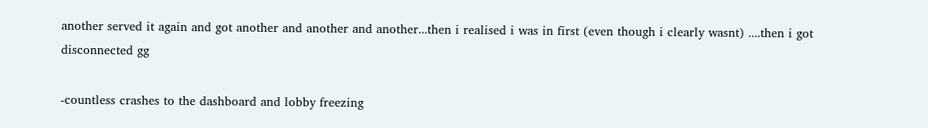another served it again and got another and another and another...then i realised i was in first (even though i clearly wasnt) ....then i got disconnected gg

-countless crashes to the dashboard and lobby freezing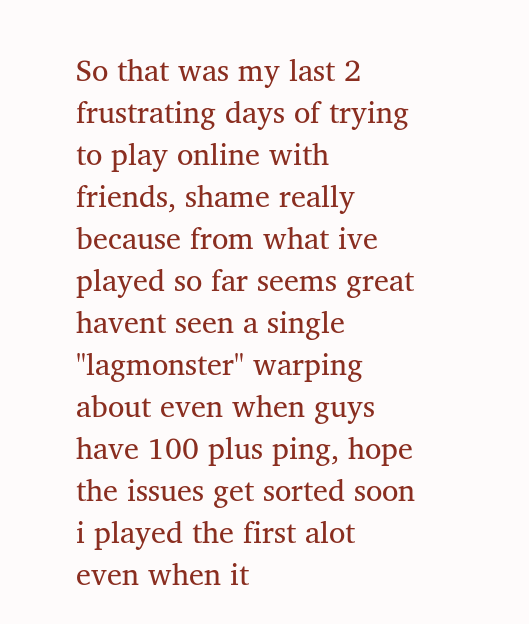So that was my last 2 frustrating days of trying to play online with friends, shame really because from what ive played so far seems great havent seen a single "lagmonster" warping about even when guys have 100 plus ping, hope the issues get sorted soon i played the first alot even when it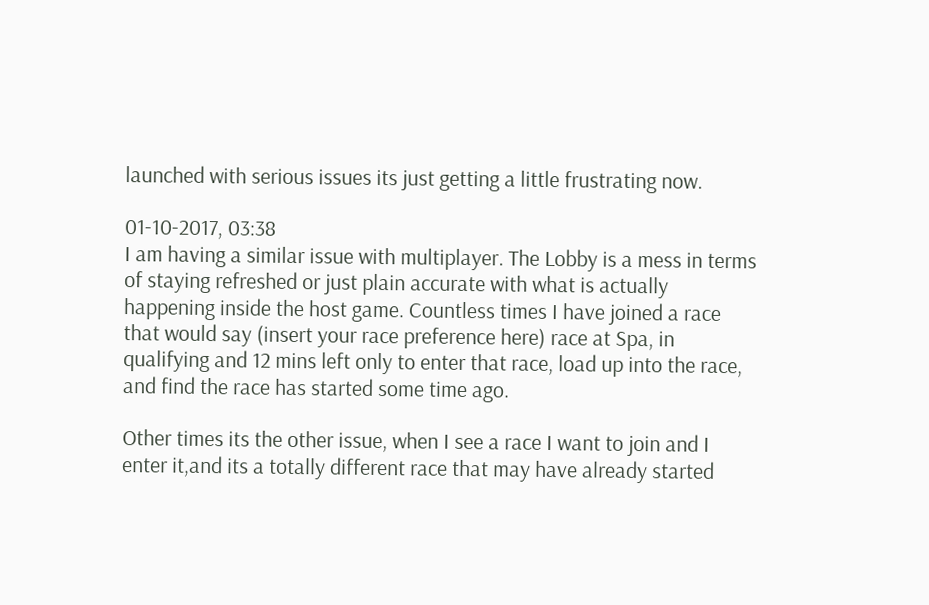launched with serious issues its just getting a little frustrating now.

01-10-2017, 03:38
I am having a similar issue with multiplayer. The Lobby is a mess in terms of staying refreshed or just plain accurate with what is actually happening inside the host game. Countless times I have joined a race that would say (insert your race preference here) race at Spa, in qualifying and 12 mins left only to enter that race, load up into the race, and find the race has started some time ago.

Other times its the other issue, when I see a race I want to join and I enter it,and its a totally different race that may have already started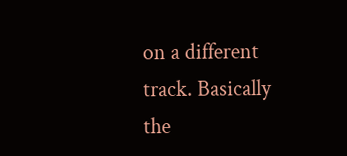on a different track. Basically the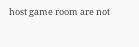host game room are not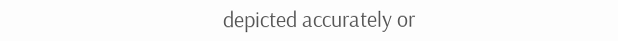depicted accurately or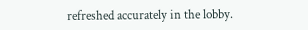refreshed accurately in the lobby.